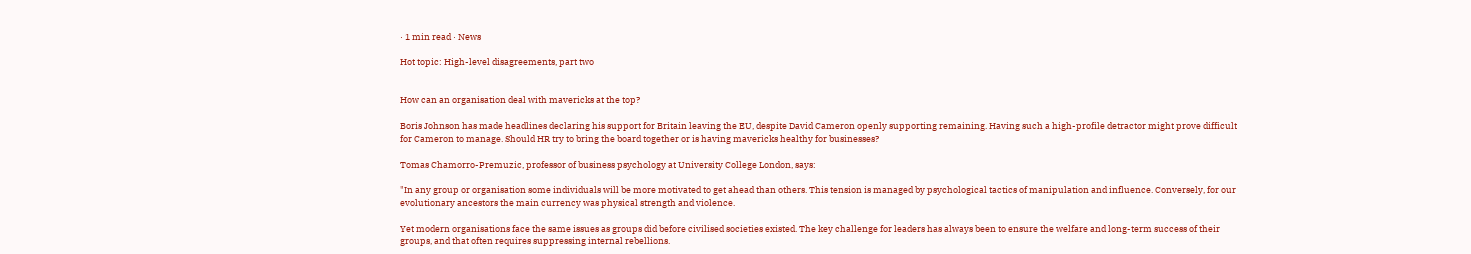· 1 min read · News

Hot topic: High-level disagreements, part two


How can an organisation deal with mavericks at the top?

Boris Johnson has made headlines declaring his support for Britain leaving the EU, despite David Cameron openly supporting remaining. Having such a high-profile detractor might prove difficult for Cameron to manage. Should HR try to bring the board together or is having mavericks healthy for businesses?

Tomas Chamorro-Premuzic, professor of business psychology at University College London, says:

"In any group or organisation some individuals will be more motivated to get ahead than others. This tension is managed by psychological tactics of manipulation and influence. Conversely, for our evolutionary ancestors the main currency was physical strength and violence.

Yet modern organisations face the same issues as groups did before civilised societies existed. The key challenge for leaders has always been to ensure the welfare and long-term success of their groups, and that often requires suppressing internal rebellions.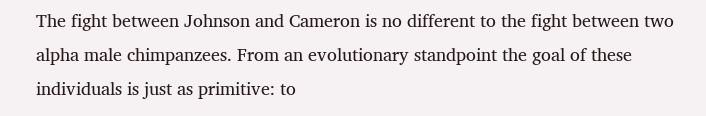The fight between Johnson and Cameron is no different to the fight between two alpha male chimpanzees. From an evolutionary standpoint the goal of these individuals is just as primitive: to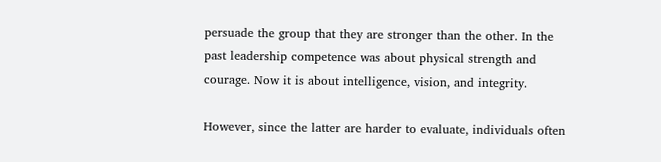persuade the group that they are stronger than the other. In the past leadership competence was about physical strength and courage. Now it is about intelligence, vision, and integrity.

However, since the latter are harder to evaluate, individuals often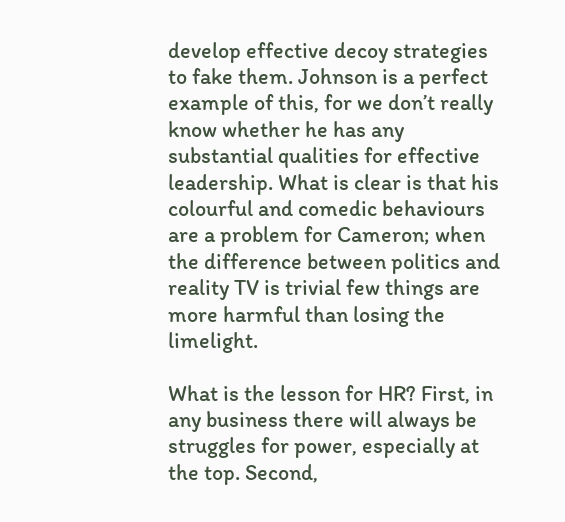develop effective decoy strategies to fake them. Johnson is a perfect example of this, for we don’t really know whether he has any substantial qualities for effective leadership. What is clear is that his colourful and comedic behaviours are a problem for Cameron; when the difference between politics and reality TV is trivial few things are more harmful than losing the limelight.

What is the lesson for HR? First, in any business there will always be struggles for power, especially at the top. Second,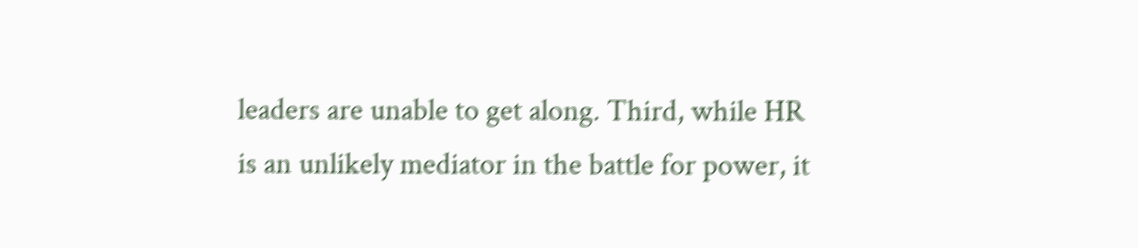leaders are unable to get along. Third, while HR is an unlikely mediator in the battle for power, it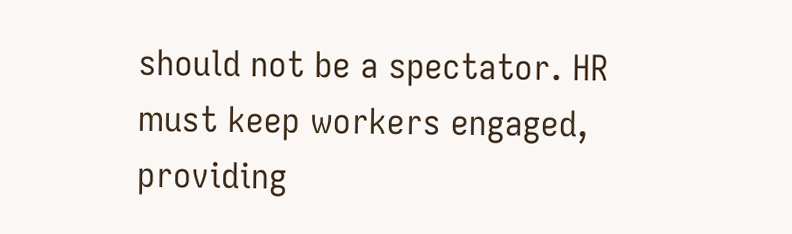should not be a spectator. HR must keep workers engaged, providing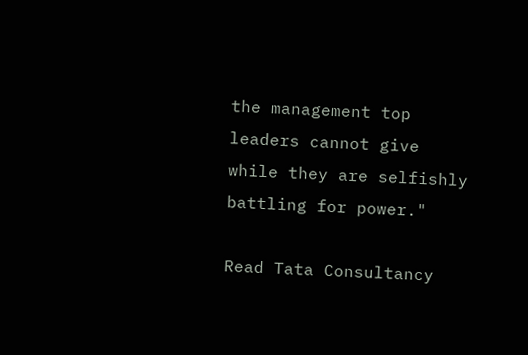the management top leaders cannot give while they are selfishly battling for power."

Read Tata Consultancy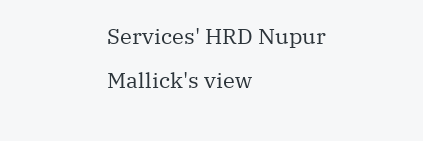Services' HRD Nupur Mallick's view